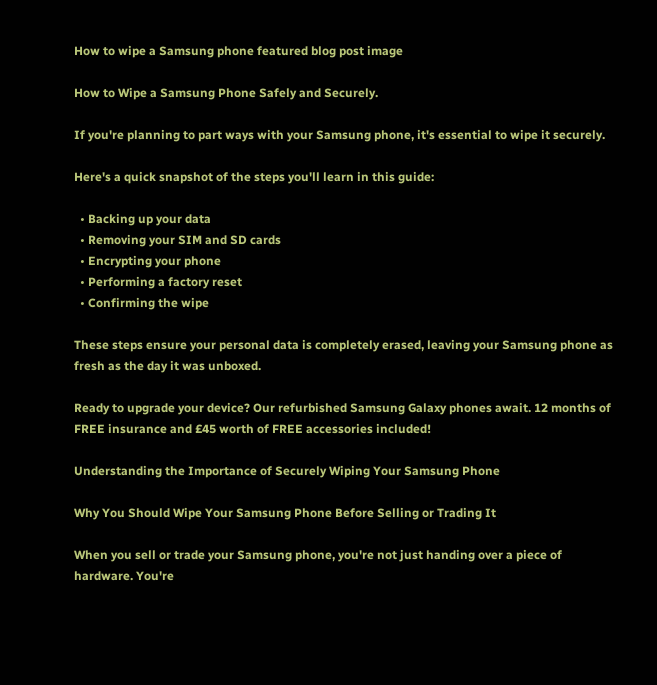How to wipe a Samsung phone featured blog post image

How to Wipe a Samsung Phone Safely and Securely.

If you're planning to part ways with your Samsung phone, it's essential to wipe it securely.

Here's a quick snapshot of the steps you'll learn in this guide:

  • Backing up your data
  • Removing your SIM and SD cards
  • Encrypting your phone
  • Performing a factory reset
  • Confirming the wipe

These steps ensure your personal data is completely erased, leaving your Samsung phone as fresh as the day it was unboxed.

Ready to upgrade your device? Our refurbished Samsung Galaxy phones await. 12 months of FREE insurance and £45 worth of FREE accessories included!

Understanding the Importance of Securely Wiping Your Samsung Phone

Why You Should Wipe Your Samsung Phone Before Selling or Trading It

When you sell or trade your Samsung phone, you're not just handing over a piece of hardware. You're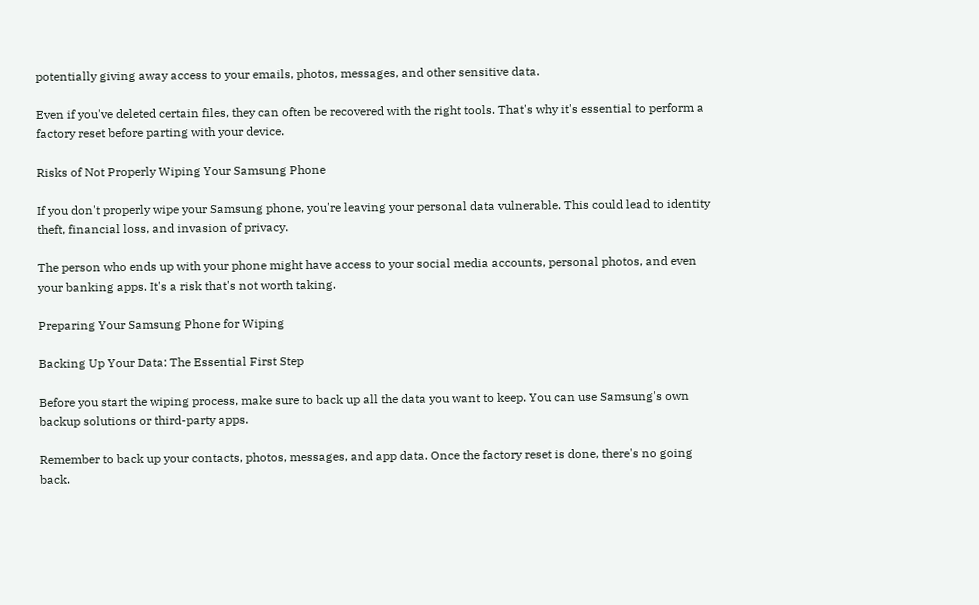potentially giving away access to your emails, photos, messages, and other sensitive data.

Even if you've deleted certain files, they can often be recovered with the right tools. That's why it's essential to perform a factory reset before parting with your device.

Risks of Not Properly Wiping Your Samsung Phone

If you don't properly wipe your Samsung phone, you're leaving your personal data vulnerable. This could lead to identity theft, financial loss, and invasion of privacy.

The person who ends up with your phone might have access to your social media accounts, personal photos, and even your banking apps. It's a risk that's not worth taking.

Preparing Your Samsung Phone for Wiping

Backing Up Your Data: The Essential First Step

Before you start the wiping process, make sure to back up all the data you want to keep. You can use Samsung's own backup solutions or third-party apps.

Remember to back up your contacts, photos, messages, and app data. Once the factory reset is done, there's no going back.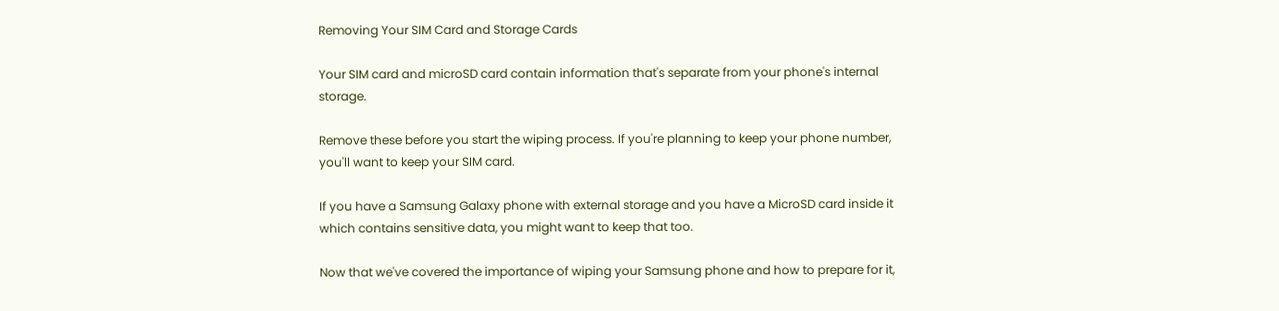Removing Your SIM Card and Storage Cards

Your SIM card and microSD card contain information that's separate from your phone's internal storage.

Remove these before you start the wiping process. If you're planning to keep your phone number, you'll want to keep your SIM card.

If you have a Samsung Galaxy phone with external storage and you have a MicroSD card inside it which contains sensitive data, you might want to keep that too.

Now that we've covered the importance of wiping your Samsung phone and how to prepare for it,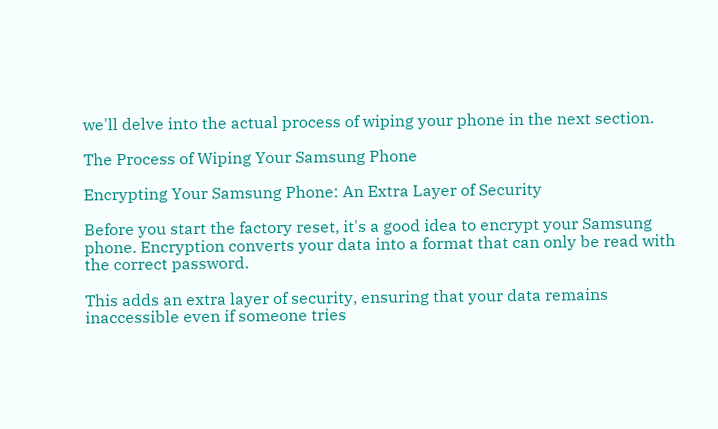we'll delve into the actual process of wiping your phone in the next section.

The Process of Wiping Your Samsung Phone

Encrypting Your Samsung Phone: An Extra Layer of Security

Before you start the factory reset, it's a good idea to encrypt your Samsung phone. Encryption converts your data into a format that can only be read with the correct password.

This adds an extra layer of security, ensuring that your data remains inaccessible even if someone tries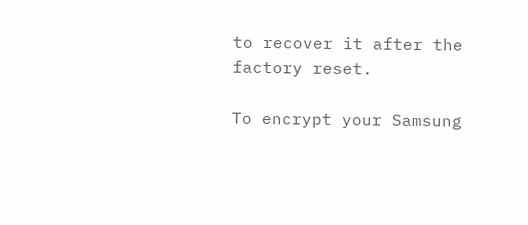to recover it after the factory reset.

To encrypt your Samsung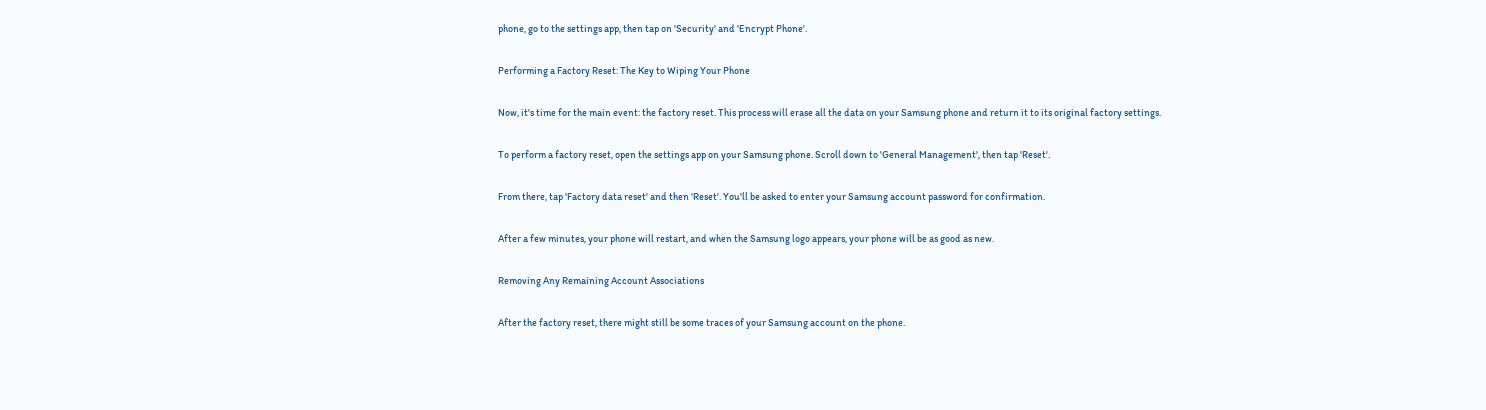phone, go to the settings app, then tap on 'Security' and 'Encrypt Phone'.

Performing a Factory Reset: The Key to Wiping Your Phone

Now, it's time for the main event: the factory reset. This process will erase all the data on your Samsung phone and return it to its original factory settings.

To perform a factory reset, open the settings app on your Samsung phone. Scroll down to 'General Management', then tap 'Reset'.

From there, tap 'Factory data reset' and then 'Reset'. You'll be asked to enter your Samsung account password for confirmation.

After a few minutes, your phone will restart, and when the Samsung logo appears, your phone will be as good as new.

Removing Any Remaining Account Associations

After the factory reset, there might still be some traces of your Samsung account on the phone.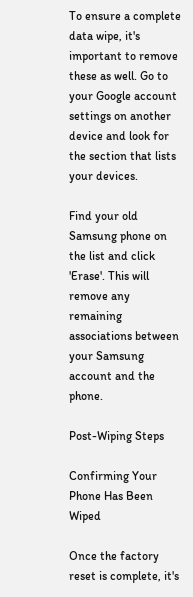To ensure a complete data wipe, it's important to remove these as well. Go to your Google account settings on another device and look for the section that lists your devices.

Find your old Samsung phone on the list and click 'Erase'. This will remove any remaining associations between your Samsung account and the phone.

Post-Wiping Steps

Confirming Your Phone Has Been Wiped

Once the factory reset is complete, it's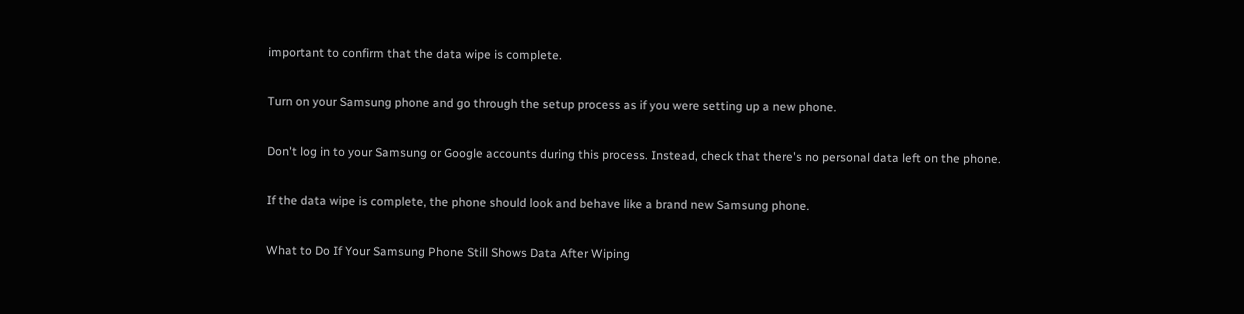important to confirm that the data wipe is complete.

Turn on your Samsung phone and go through the setup process as if you were setting up a new phone.

Don't log in to your Samsung or Google accounts during this process. Instead, check that there's no personal data left on the phone.

If the data wipe is complete, the phone should look and behave like a brand new Samsung phone.

What to Do If Your Samsung Phone Still Shows Data After Wiping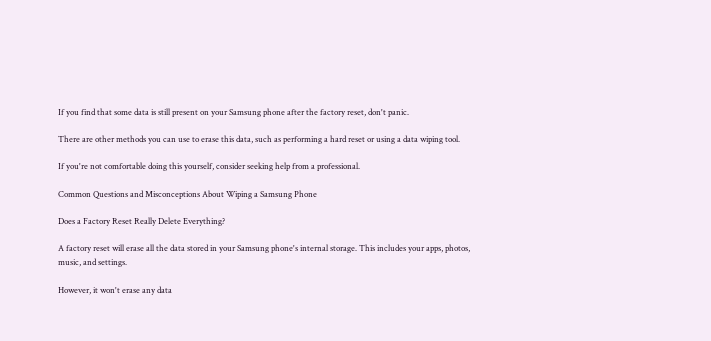If you find that some data is still present on your Samsung phone after the factory reset, don't panic.

There are other methods you can use to erase this data, such as performing a hard reset or using a data wiping tool.

If you're not comfortable doing this yourself, consider seeking help from a professional.

Common Questions and Misconceptions About Wiping a Samsung Phone

Does a Factory Reset Really Delete Everything?

A factory reset will erase all the data stored in your Samsung phone's internal storage. This includes your apps, photos, music, and settings.

However, it won't erase any data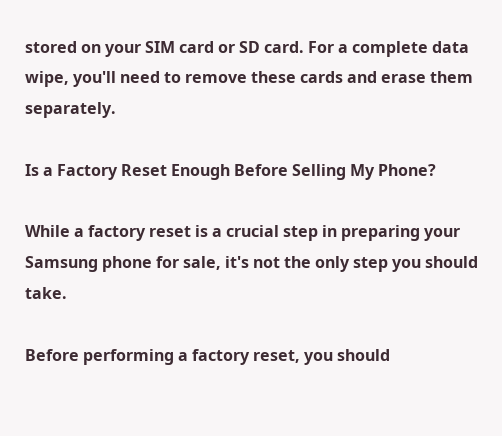stored on your SIM card or SD card. For a complete data wipe, you'll need to remove these cards and erase them separately.

Is a Factory Reset Enough Before Selling My Phone?

While a factory reset is a crucial step in preparing your Samsung phone for sale, it's not the only step you should take.

Before performing a factory reset, you should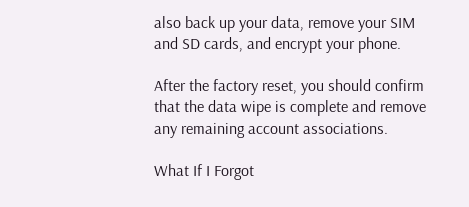also back up your data, remove your SIM and SD cards, and encrypt your phone.

After the factory reset, you should confirm that the data wipe is complete and remove any remaining account associations.

What If I Forgot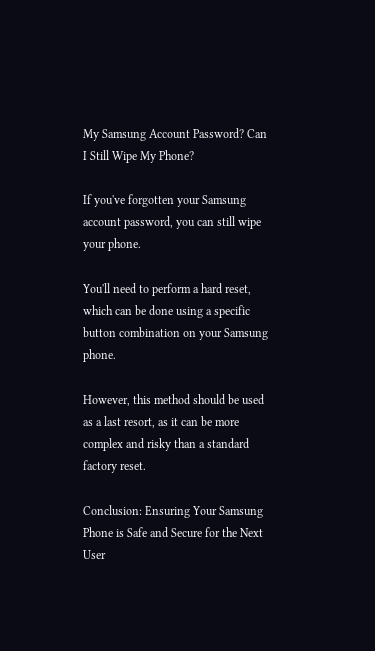My Samsung Account Password? Can I Still Wipe My Phone?

If you've forgotten your Samsung account password, you can still wipe your phone.

You'll need to perform a hard reset, which can be done using a specific button combination on your Samsung phone.

However, this method should be used as a last resort, as it can be more complex and risky than a standard factory reset.

Conclusion: Ensuring Your Samsung Phone is Safe and Secure for the Next User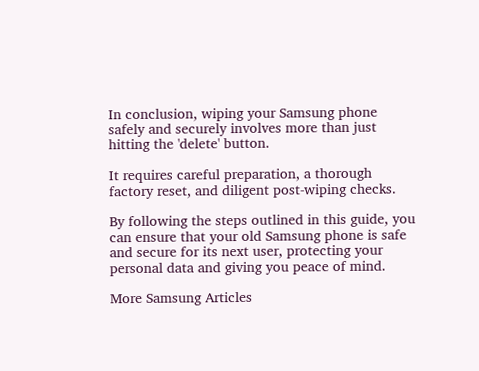In conclusion, wiping your Samsung phone safely and securely involves more than just hitting the 'delete' button.

It requires careful preparation, a thorough factory reset, and diligent post-wiping checks.

By following the steps outlined in this guide, you can ensure that your old Samsung phone is safe and secure for its next user, protecting your personal data and giving you peace of mind.

More Samsung Articles